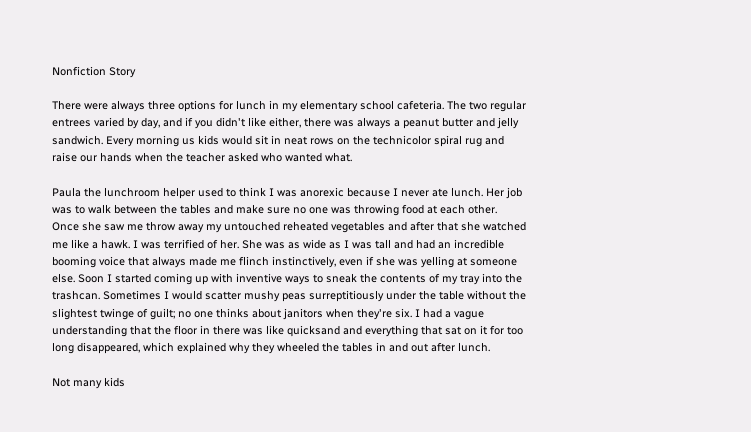Nonfiction Story

There were always three options for lunch in my elementary school cafeteria. The two regular entrees varied by day, and if you didn't like either, there was always a peanut butter and jelly sandwich. Every morning us kids would sit in neat rows on the technicolor spiral rug and raise our hands when the teacher asked who wanted what.

Paula the lunchroom helper used to think I was anorexic because I never ate lunch. Her job was to walk between the tables and make sure no one was throwing food at each other. Once she saw me throw away my untouched reheated vegetables and after that she watched me like a hawk. I was terrified of her. She was as wide as I was tall and had an incredible booming voice that always made me flinch instinctively, even if she was yelling at someone else. Soon I started coming up with inventive ways to sneak the contents of my tray into the trashcan. Sometimes I would scatter mushy peas surreptitiously under the table without the slightest twinge of guilt; no one thinks about janitors when they're six. I had a vague understanding that the floor in there was like quicksand and everything that sat on it for too long disappeared, which explained why they wheeled the tables in and out after lunch.

Not many kids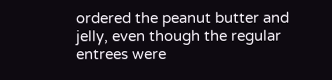ordered the peanut butter and jelly, even though the regular entrees were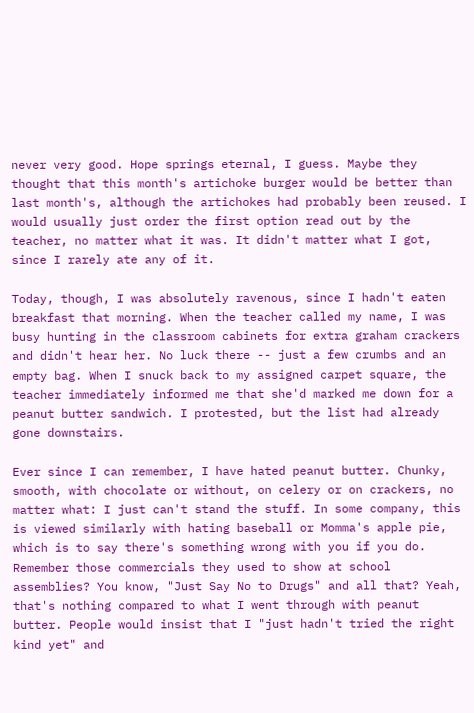never very good. Hope springs eternal, I guess. Maybe they thought that this month's artichoke burger would be better than last month's, although the artichokes had probably been reused. I would usually just order the first option read out by the teacher, no matter what it was. It didn't matter what I got, since I rarely ate any of it.

Today, though, I was absolutely ravenous, since I hadn't eaten breakfast that morning. When the teacher called my name, I was busy hunting in the classroom cabinets for extra graham crackers and didn't hear her. No luck there -- just a few crumbs and an empty bag. When I snuck back to my assigned carpet square, the teacher immediately informed me that she'd marked me down for a peanut butter sandwich. I protested, but the list had already gone downstairs.

Ever since I can remember, I have hated peanut butter. Chunky, smooth, with chocolate or without, on celery or on crackers, no matter what: I just can't stand the stuff. In some company, this is viewed similarly with hating baseball or Momma's apple pie, which is to say there's something wrong with you if you do. Remember those commercials they used to show at school assemblies? You know, "Just Say No to Drugs" and all that? Yeah, that's nothing compared to what I went through with peanut butter. People would insist that I "just hadn't tried the right kind yet" and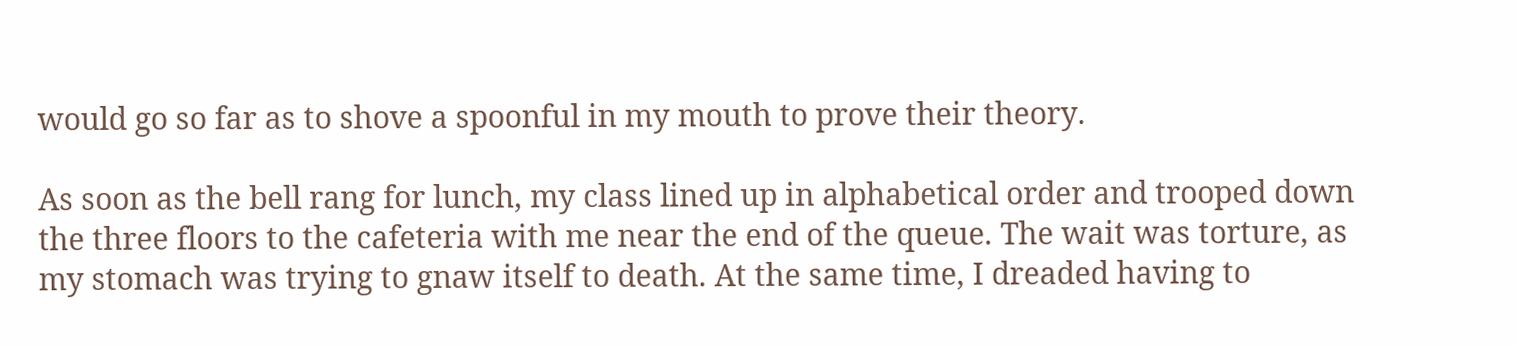would go so far as to shove a spoonful in my mouth to prove their theory.

As soon as the bell rang for lunch, my class lined up in alphabetical order and trooped down the three floors to the cafeteria with me near the end of the queue. The wait was torture, as my stomach was trying to gnaw itself to death. At the same time, I dreaded having to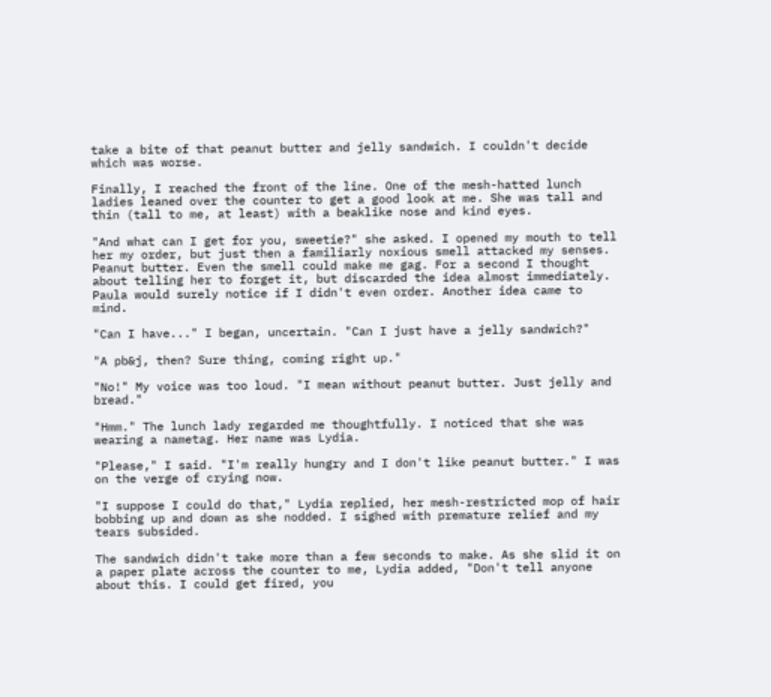take a bite of that peanut butter and jelly sandwich. I couldn't decide which was worse.

Finally, I reached the front of the line. One of the mesh-hatted lunch ladies leaned over the counter to get a good look at me. She was tall and thin (tall to me, at least) with a beaklike nose and kind eyes.

"And what can I get for you, sweetie?" she asked. I opened my mouth to tell her my order, but just then a familiarly noxious smell attacked my senses. Peanut butter. Even the smell could make me gag. For a second I thought about telling her to forget it, but discarded the idea almost immediately. Paula would surely notice if I didn't even order. Another idea came to mind.

"Can I have..." I began, uncertain. "Can I just have a jelly sandwich?"

"A pb&j, then? Sure thing, coming right up."

"No!" My voice was too loud. "I mean without peanut butter. Just jelly and bread."

"Hmm." The lunch lady regarded me thoughtfully. I noticed that she was wearing a nametag. Her name was Lydia.

"Please," I said. "I'm really hungry and I don't like peanut butter." I was on the verge of crying now.

"I suppose I could do that," Lydia replied, her mesh-restricted mop of hair bobbing up and down as she nodded. I sighed with premature relief and my tears subsided.

The sandwich didn't take more than a few seconds to make. As she slid it on a paper plate across the counter to me, Lydia added, "Don't tell anyone about this. I could get fired, you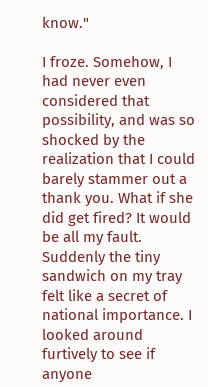know."

I froze. Somehow, I had never even considered that possibility, and was so shocked by the realization that I could barely stammer out a thank you. What if she did get fired? It would be all my fault. Suddenly the tiny sandwich on my tray felt like a secret of national importance. I looked around furtively to see if anyone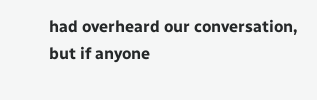had overheard our conversation, but if anyone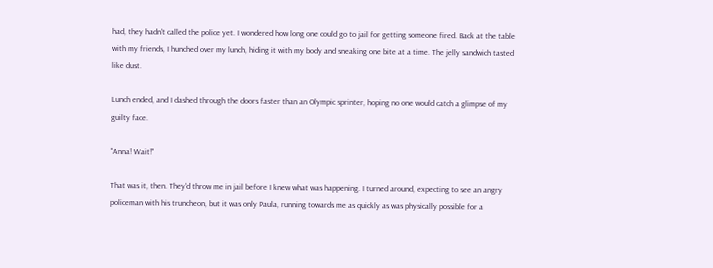had, they hadn't called the police yet. I wondered how long one could go to jail for getting someone fired. Back at the table with my friends, I hunched over my lunch, hiding it with my body and sneaking one bite at a time. The jelly sandwich tasted like dust.

Lunch ended, and I dashed through the doors faster than an Olympic sprinter, hoping no one would catch a glimpse of my guilty face.

"Anna! Wait!"

That was it, then. They'd throw me in jail before I knew what was happening. I turned around, expecting to see an angry policeman with his truncheon, but it was only Paula, running towards me as quickly as was physically possible for a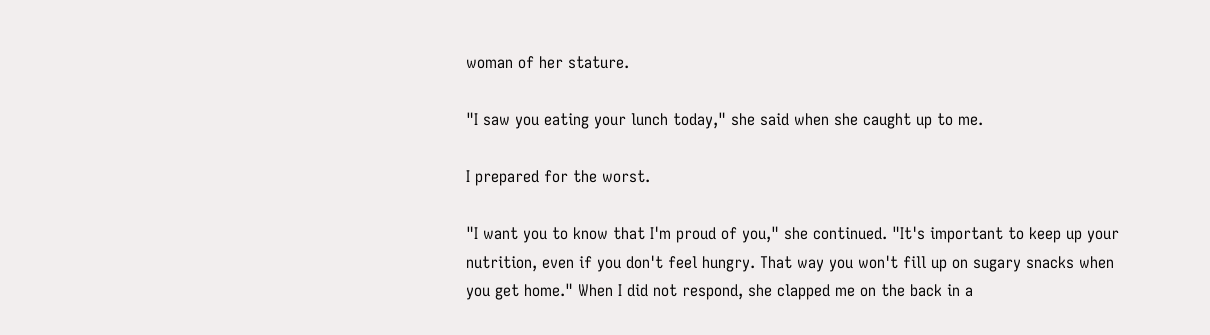woman of her stature.

"I saw you eating your lunch today," she said when she caught up to me.

I prepared for the worst.

"I want you to know that I'm proud of you," she continued. "It's important to keep up your nutrition, even if you don't feel hungry. That way you won't fill up on sugary snacks when you get home." When I did not respond, she clapped me on the back in a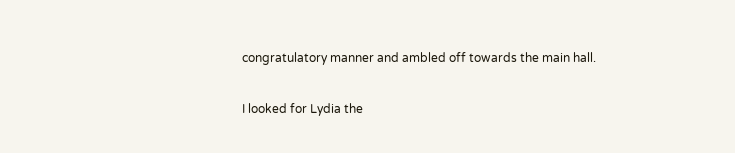congratulatory manner and ambled off towards the main hall.

I looked for Lydia the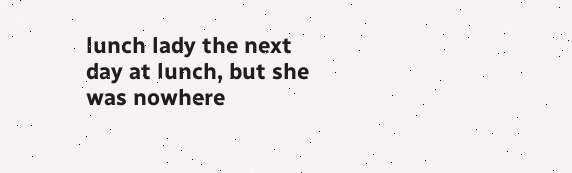lunch lady the next day at lunch, but she was nowhere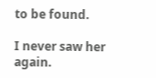to be found.

I never saw her again.